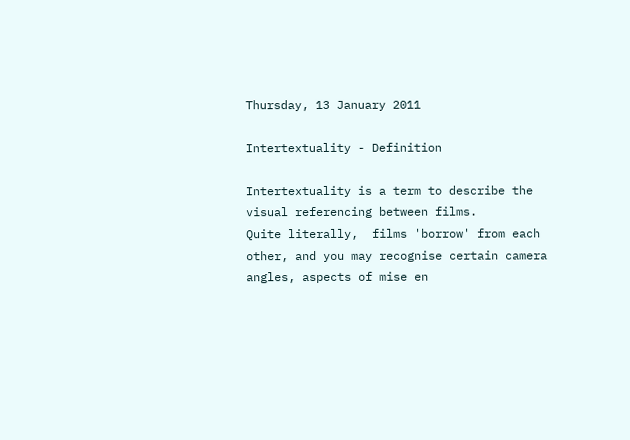Thursday, 13 January 2011

Intertextuality - Definition

Intertextuality is a term to describe the visual referencing between films.
Quite literally,  films 'borrow' from each other, and you may recognise certain camera angles, aspects of mise en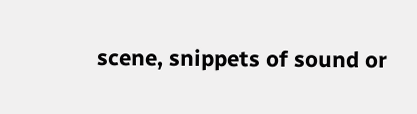scene, snippets of sound or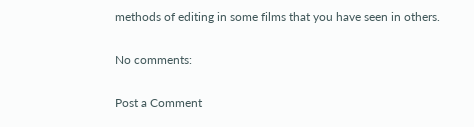methods of editing in some films that you have seen in others.

No comments:

Post a Comment